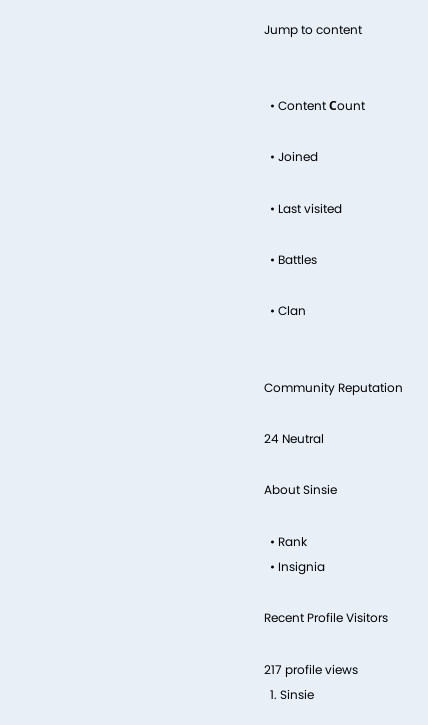Jump to content


  • Content Сount

  • Joined

  • Last visited

  • Battles

  • Clan


Community Reputation

24 Neutral

About Sinsie

  • Rank
  • Insignia

Recent Profile Visitors

217 profile views
  1. Sinsie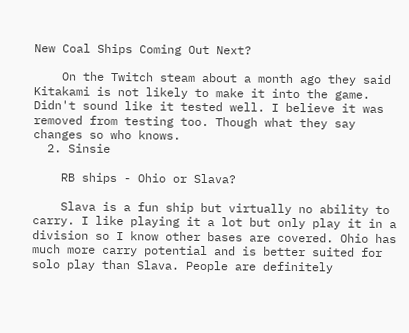New Coal Ships Coming Out Next?

    On the Twitch steam about a month ago they said Kitakami is not likely to make it into the game. Didn't sound like it tested well. I believe it was removed from testing too. Though what they say changes so who knows.
  2. Sinsie

    RB ships - Ohio or Slava?

    Slava is a fun ship but virtually no ability to carry. I like playing it a lot but only play it in a division so I know other bases are covered. Ohio has much more carry potential and is better suited for solo play than Slava. People are definitely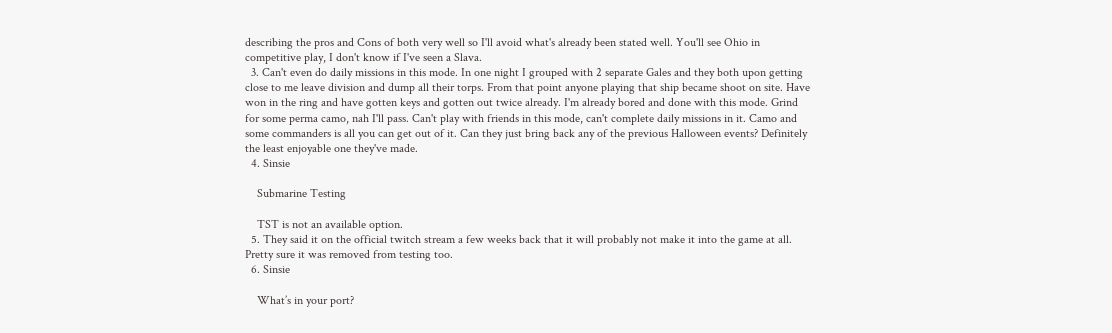describing the pros and Cons of both very well so I'll avoid what's already been stated well. You'll see Ohio in competitive play, I don't know if I've seen a Slava.
  3. Can't even do daily missions in this mode. In one night I grouped with 2 separate Gales and they both upon getting close to me leave division and dump all their torps. From that point anyone playing that ship became shoot on site. Have won in the ring and have gotten keys and gotten out twice already. I'm already bored and done with this mode. Grind for some perma camo, nah I'll pass. Can't play with friends in this mode, can't complete daily missions in it. Camo and some commanders is all you can get out of it. Can they just bring back any of the previous Halloween events? Definitely the least enjoyable one they've made.
  4. Sinsie

    Submarine Testing

    TST is not an available option.
  5. They said it on the official twitch stream a few weeks back that it will probably not make it into the game at all. Pretty sure it was removed from testing too.
  6. Sinsie

    What’s in your port?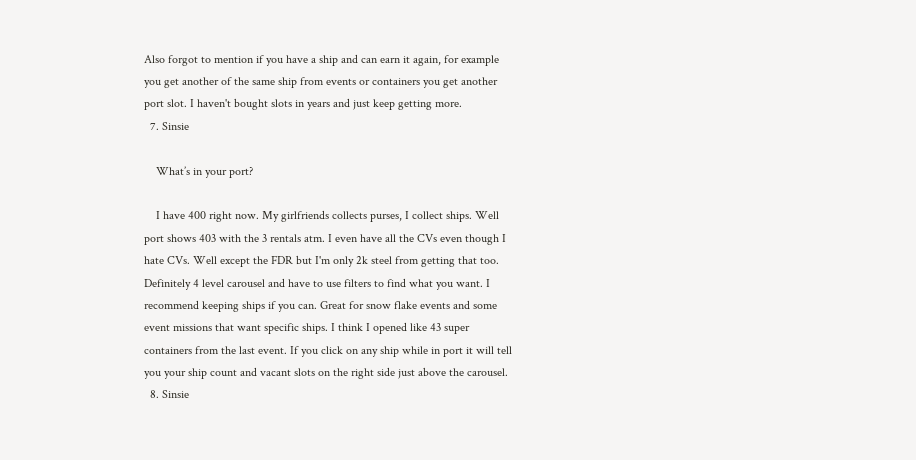Also forgot to mention if you have a ship and can earn it again, for example you get another of the same ship from events or containers you get another port slot. I haven't bought slots in years and just keep getting more.
  7. Sinsie

    What’s in your port?

    I have 400 right now. My girlfriends collects purses, I collect ships. Well port shows 403 with the 3 rentals atm. I even have all the CVs even though I hate CVs. Well except the FDR but I'm only 2k steel from getting that too. Definitely 4 level carousel and have to use filters to find what you want. I recommend keeping ships if you can. Great for snow flake events and some event missions that want specific ships. I think I opened like 43 super containers from the last event. If you click on any ship while in port it will tell you your ship count and vacant slots on the right side just above the carousel.
  8. Sinsie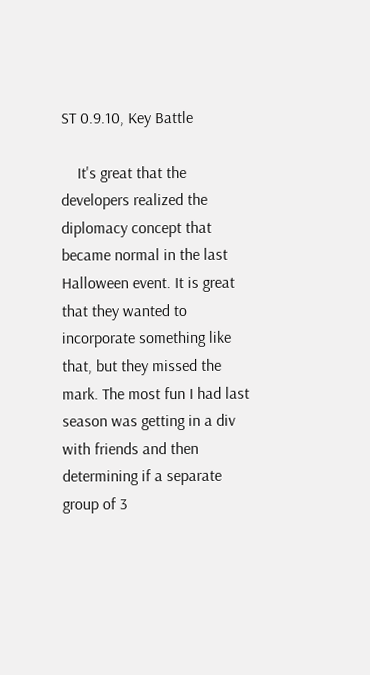ST 0.9.10, Key Battle

    It's great that the developers realized the diplomacy concept that became normal in the last Halloween event. It is great that they wanted to incorporate something like that, but they missed the mark. The most fun I had last season was getting in a div with friends and then determining if a separate group of 3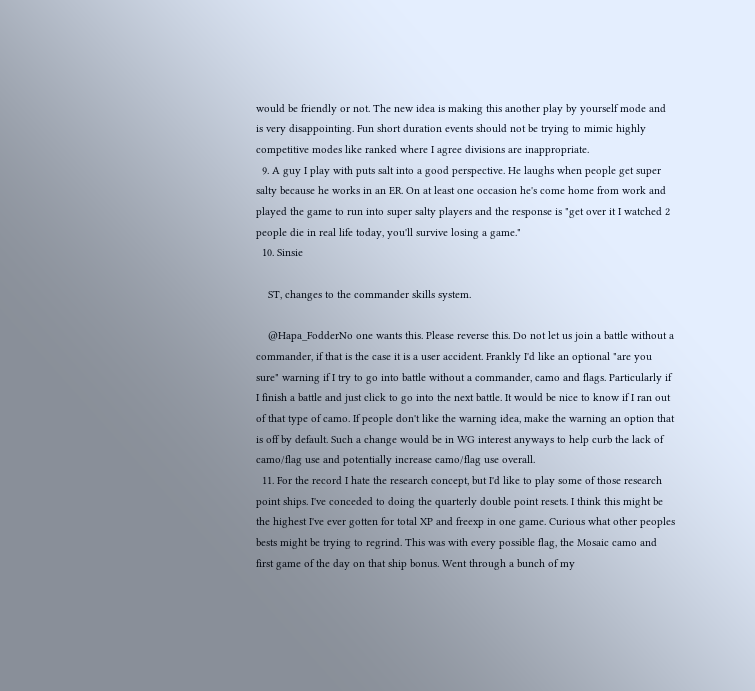would be friendly or not. The new idea is making this another play by yourself mode and is very disappointing. Fun short duration events should not be trying to mimic highly competitive modes like ranked where I agree divisions are inappropriate.
  9. A guy I play with puts salt into a good perspective. He laughs when people get super salty because he works in an ER. On at least one occasion he's come home from work and played the game to run into super salty players and the response is "get over it I watched 2 people die in real life today, you'll survive losing a game."
  10. Sinsie

    ST, changes to the commander skills system.

    @Hapa_FodderNo one wants this. Please reverse this. Do not let us join a battle without a commander, if that is the case it is a user accident. Frankly I'd like an optional "are you sure" warning if I try to go into battle without a commander, camo and flags. Particularly if I finish a battle and just click to go into the next battle. It would be nice to know if I ran out of that type of camo. If people don't like the warning idea, make the warning an option that is off by default. Such a change would be in WG interest anyways to help curb the lack of camo/flag use and potentially increase camo/flag use overall.
  11. For the record I hate the research concept, but I'd like to play some of those research point ships. I've conceded to doing the quarterly double point resets. I think this might be the highest I've ever gotten for total XP and freexp in one game. Curious what other peoples bests might be trying to regrind. This was with every possible flag, the Mosaic camo and first game of the day on that ship bonus. Went through a bunch of my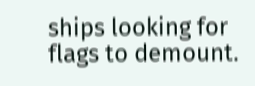ships looking for flags to demount.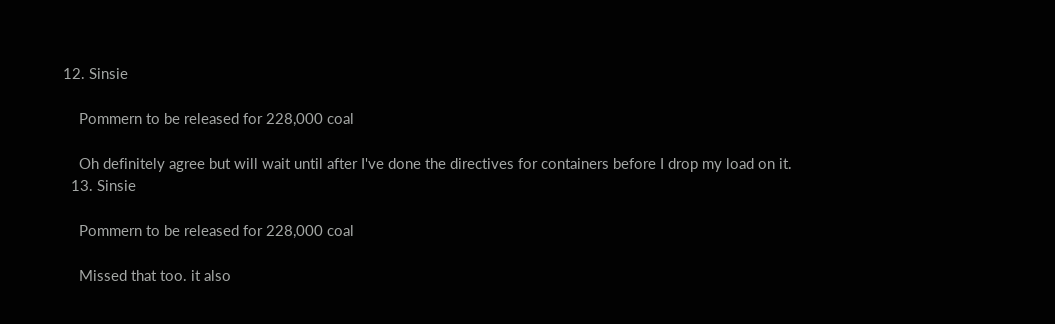12. Sinsie

    Pommern to be released for 228,000 coal

    Oh definitely agree but will wait until after I've done the directives for containers before I drop my load on it.
  13. Sinsie

    Pommern to be released for 228,000 coal

    Missed that too. it also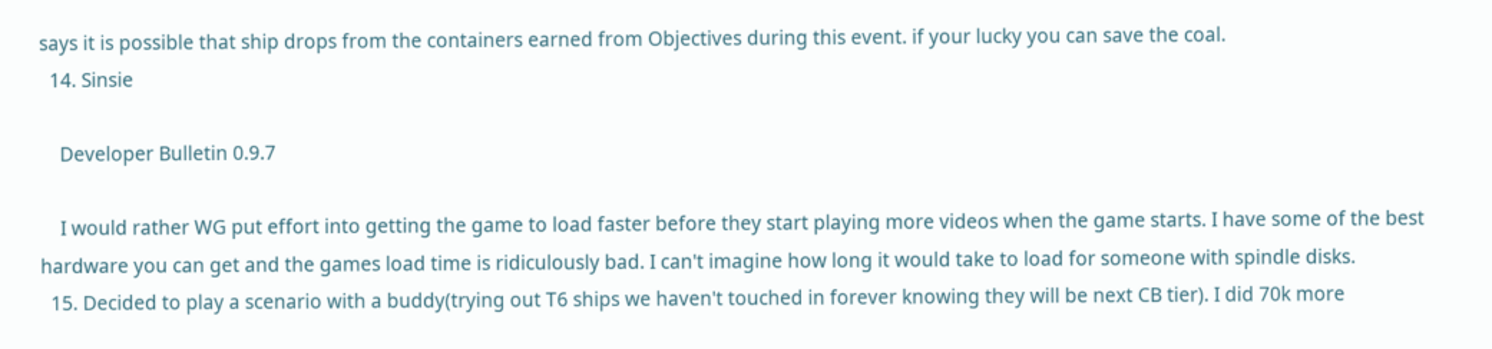says it is possible that ship drops from the containers earned from Objectives during this event. if your lucky you can save the coal.
  14. Sinsie

    Developer Bulletin 0.9.7

    I would rather WG put effort into getting the game to load faster before they start playing more videos when the game starts. I have some of the best hardware you can get and the games load time is ridiculously bad. I can't imagine how long it would take to load for someone with spindle disks.
  15. Decided to play a scenario with a buddy(trying out T6 ships we haven't touched in forever knowing they will be next CB tier). I did 70k more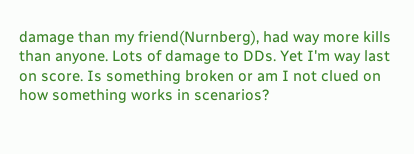damage than my friend(Nurnberg), had way more kills than anyone. Lots of damage to DDs. Yet I'm way last on score. Is something broken or am I not clued on how something works in scenarios?